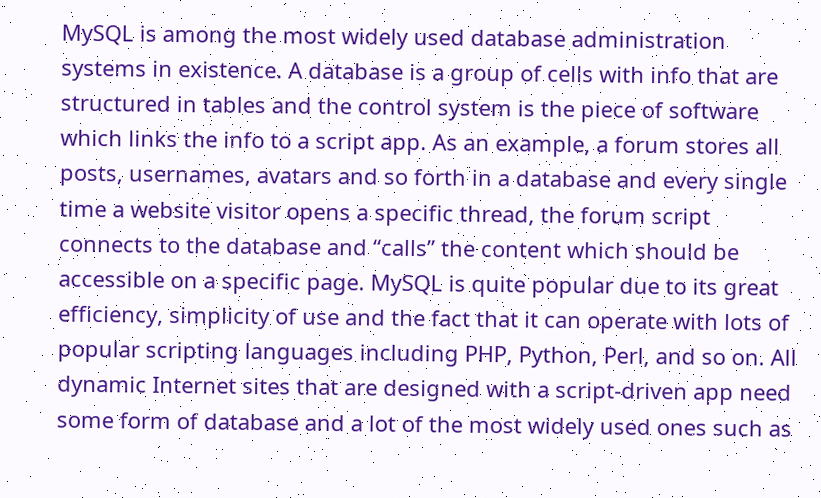MySQL is among the most widely used database administration systems in existence. A database is a group of cells with info that are structured in tables and the control system is the piece of software which links the info to a script app. As an example, a forum stores all posts, usernames, avatars and so forth in a database and every single time a website visitor opens a specific thread, the forum script connects to the database and “calls” the content which should be accessible on a specific page. MySQL is quite popular due to its great efficiency, simplicity of use and the fact that it can operate with lots of popular scripting languages including PHP, Python, Perl, and so on. All dynamic Internet sites that are designed with a script-driven app need some form of database and a lot of the most widely used ones such as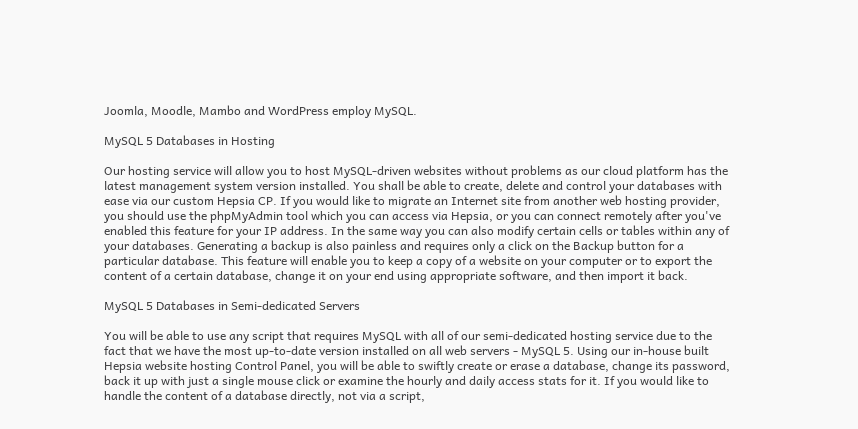Joomla, Moodle, Mambo and WordPress employ MySQL.

MySQL 5 Databases in Hosting

Our hosting service will allow you to host MySQL-driven websites without problems as our cloud platform has the latest management system version installed. You shall be able to create, delete and control your databases with ease via our custom Hepsia CP. If you would like to migrate an Internet site from another web hosting provider, you should use the phpMyAdmin tool which you can access via Hepsia, or you can connect remotely after you've enabled this feature for your IP address. In the same way you can also modify certain cells or tables within any of your databases. Generating a backup is also painless and requires only a click on the Backup button for a particular database. This feature will enable you to keep a copy of a website on your computer or to export the content of a certain database, change it on your end using appropriate software, and then import it back.

MySQL 5 Databases in Semi-dedicated Servers

You will be able to use any script that requires MySQL with all of our semi-dedicated hosting service due to the fact that we have the most up-to-date version installed on all web servers - MySQL 5. Using our in-house built Hepsia website hosting Control Panel, you will be able to swiftly create or erase a database, change its password, back it up with just a single mouse click or examine the hourly and daily access stats for it. If you would like to handle the content of a database directly, not via a script,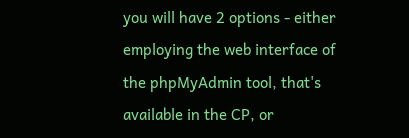you will have 2 options - either employing the web interface of the phpMyAdmin tool, that's available in the CP, or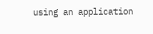using an application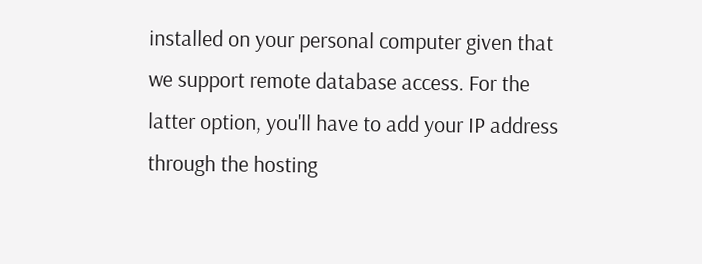installed on your personal computer given that we support remote database access. For the latter option, you'll have to add your IP address through the hosting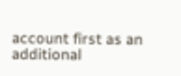account first as an additional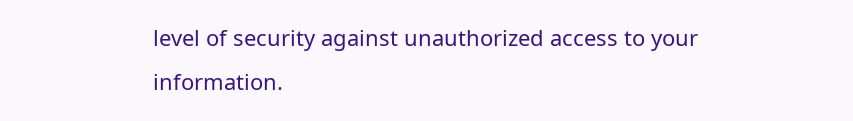level of security against unauthorized access to your information.